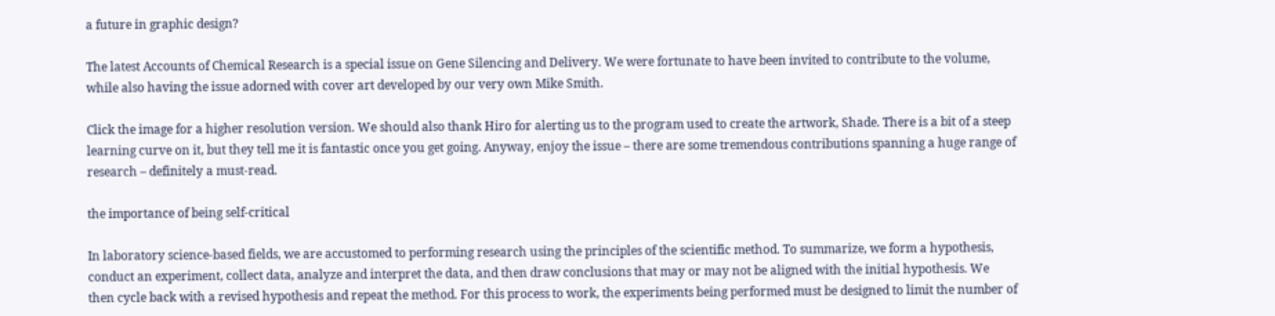a future in graphic design?

The latest Accounts of Chemical Research is a special issue on Gene Silencing and Delivery. We were fortunate to have been invited to contribute to the volume, while also having the issue adorned with cover art developed by our very own Mike Smith.

Click the image for a higher resolution version. We should also thank Hiro for alerting us to the program used to create the artwork, Shade. There is a bit of a steep learning curve on it, but they tell me it is fantastic once you get going. Anyway, enjoy the issue – there are some tremendous contributions spanning a huge range of research – definitely a must-read.

the importance of being self-critical

In laboratory science-based fields, we are accustomed to performing research using the principles of the scientific method. To summarize, we form a hypothesis, conduct an experiment, collect data, analyze and interpret the data, and then draw conclusions that may or may not be aligned with the initial hypothesis. We then cycle back with a revised hypothesis and repeat the method. For this process to work, the experiments being performed must be designed to limit the number of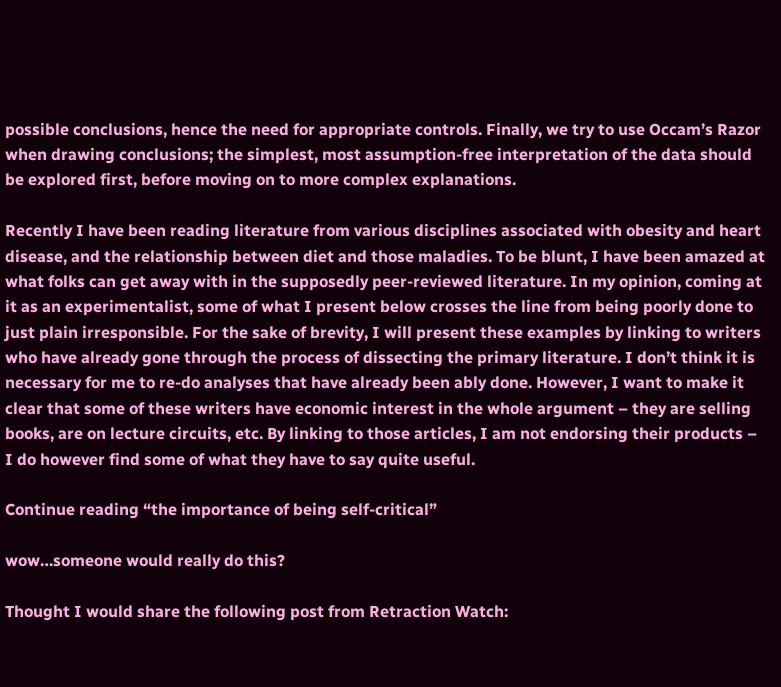possible conclusions, hence the need for appropriate controls. Finally, we try to use Occam’s Razor when drawing conclusions; the simplest, most assumption-free interpretation of the data should be explored first, before moving on to more complex explanations.

Recently I have been reading literature from various disciplines associated with obesity and heart disease, and the relationship between diet and those maladies. To be blunt, I have been amazed at what folks can get away with in the supposedly peer-reviewed literature. In my opinion, coming at it as an experimentalist, some of what I present below crosses the line from being poorly done to just plain irresponsible. For the sake of brevity, I will present these examples by linking to writers who have already gone through the process of dissecting the primary literature. I don’t think it is necessary for me to re-do analyses that have already been ably done. However, I want to make it clear that some of these writers have economic interest in the whole argument – they are selling books, are on lecture circuits, etc. By linking to those articles, I am not endorsing their products – I do however find some of what they have to say quite useful.

Continue reading “the importance of being self-critical”

wow…someone would really do this?

Thought I would share the following post from Retraction Watch: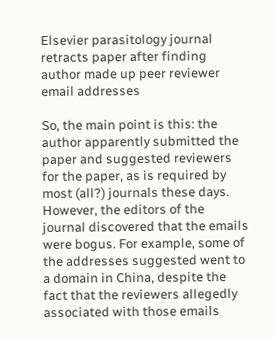Elsevier parasitology journal retracts paper after finding author made up peer reviewer email addresses

So, the main point is this: the author apparently submitted the paper and suggested reviewers for the paper, as is required by most (all?) journals these days. However, the editors of the journal discovered that the emails were bogus. For example, some of the addresses suggested went to a domain in China, despite the fact that the reviewers allegedly associated with those emails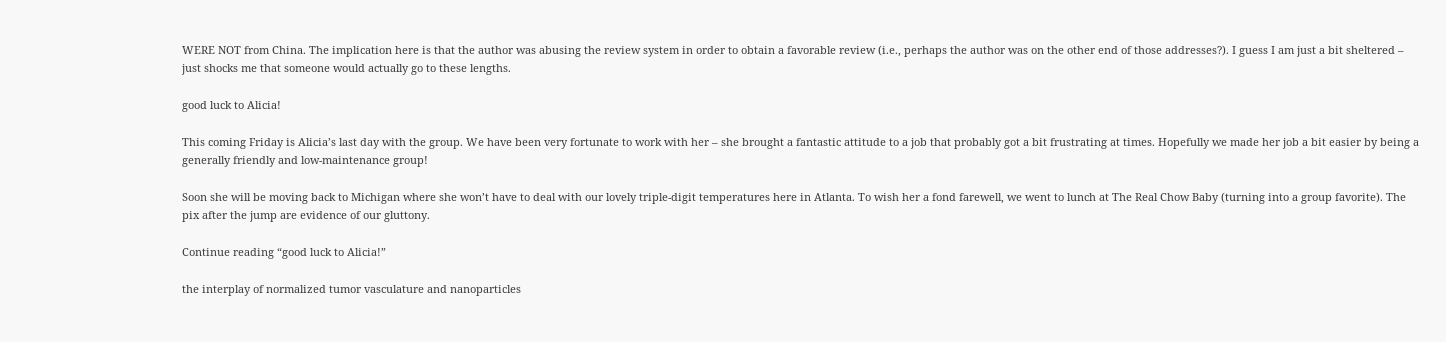WERE NOT from China. The implication here is that the author was abusing the review system in order to obtain a favorable review (i.e., perhaps the author was on the other end of those addresses?). I guess I am just a bit sheltered – just shocks me that someone would actually go to these lengths.

good luck to Alicia!

This coming Friday is Alicia’s last day with the group. We have been very fortunate to work with her – she brought a fantastic attitude to a job that probably got a bit frustrating at times. Hopefully we made her job a bit easier by being a generally friendly and low-maintenance group!

Soon she will be moving back to Michigan where she won’t have to deal with our lovely triple-digit temperatures here in Atlanta. To wish her a fond farewell, we went to lunch at The Real Chow Baby (turning into a group favorite). The pix after the jump are evidence of our gluttony.

Continue reading “good luck to Alicia!”

the interplay of normalized tumor vasculature and nanoparticles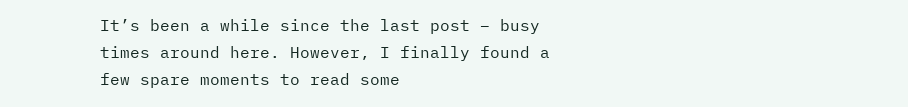It’s been a while since the last post – busy times around here. However, I finally found a few spare moments to read some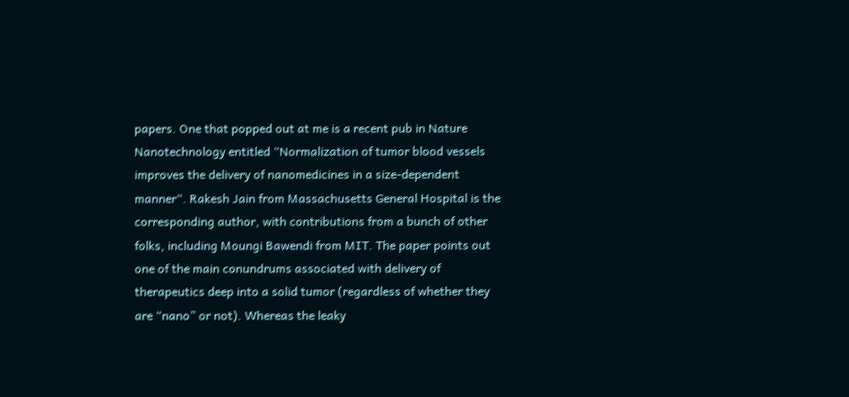papers. One that popped out at me is a recent pub in Nature Nanotechnology entitled “Normalization of tumor blood vessels improves the delivery of nanomedicines in a size-dependent manner“. Rakesh Jain from Massachusetts General Hospital is the corresponding author, with contributions from a bunch of other folks, including Moungi Bawendi from MIT. The paper points out one of the main conundrums associated with delivery of therapeutics deep into a solid tumor (regardless of whether they are “nano” or not). Whereas the leaky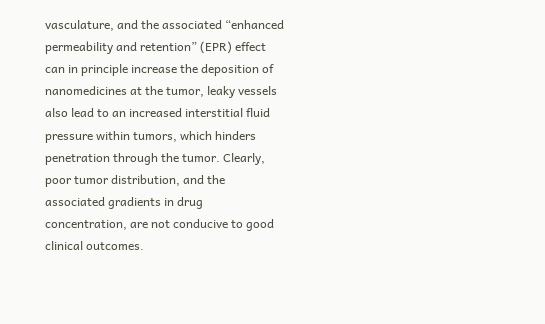vasculature, and the associated “enhanced permeability and retention” (EPR) effect can in principle increase the deposition of nanomedicines at the tumor, leaky vessels also lead to an increased interstitial fluid pressure within tumors, which hinders penetration through the tumor. Clearly, poor tumor distribution, and the associated gradients in drug concentration, are not conducive to good clinical outcomes.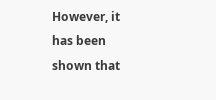However, it has been shown that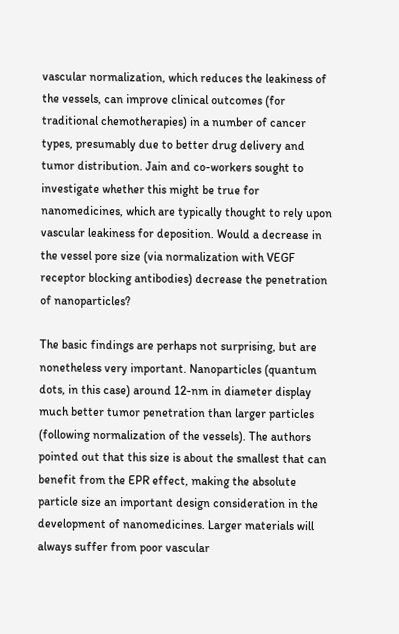vascular normalization, which reduces the leakiness of the vessels, can improve clinical outcomes (for traditional chemotherapies) in a number of cancer types, presumably due to better drug delivery and tumor distribution. Jain and co-workers sought to investigate whether this might be true for nanomedicines, which are typically thought to rely upon vascular leakiness for deposition. Would a decrease in the vessel pore size (via normalization with VEGF receptor blocking antibodies) decrease the penetration of nanoparticles?

The basic findings are perhaps not surprising, but are nonetheless very important. Nanoparticles (quantum dots, in this case) around 12-nm in diameter display much better tumor penetration than larger particles (following normalization of the vessels). The authors pointed out that this size is about the smallest that can benefit from the EPR effect, making the absolute particle size an important design consideration in the development of nanomedicines. Larger materials will always suffer from poor vascular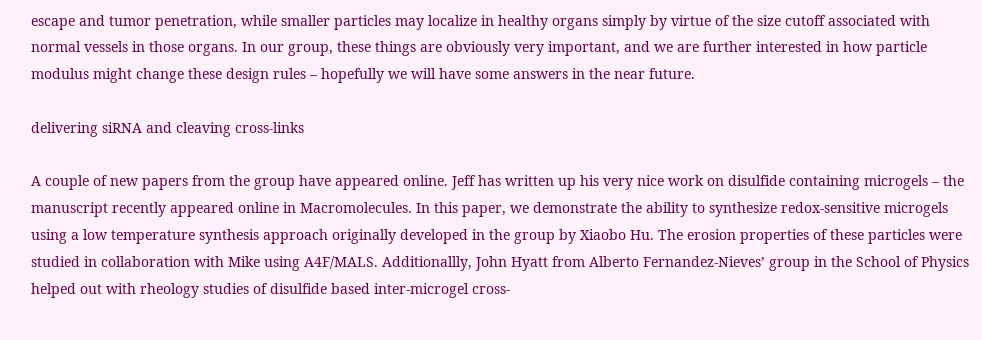escape and tumor penetration, while smaller particles may localize in healthy organs simply by virtue of the size cutoff associated with normal vessels in those organs. In our group, these things are obviously very important, and we are further interested in how particle modulus might change these design rules – hopefully we will have some answers in the near future.

delivering siRNA and cleaving cross-links

A couple of new papers from the group have appeared online. Jeff has written up his very nice work on disulfide containing microgels – the manuscript recently appeared online in Macromolecules. In this paper, we demonstrate the ability to synthesize redox-sensitive microgels using a low temperature synthesis approach originally developed in the group by Xiaobo Hu. The erosion properties of these particles were studied in collaboration with Mike using A4F/MALS. Additionallly, John Hyatt from Alberto Fernandez-Nieves’ group in the School of Physics helped out with rheology studies of disulfide based inter-microgel cross-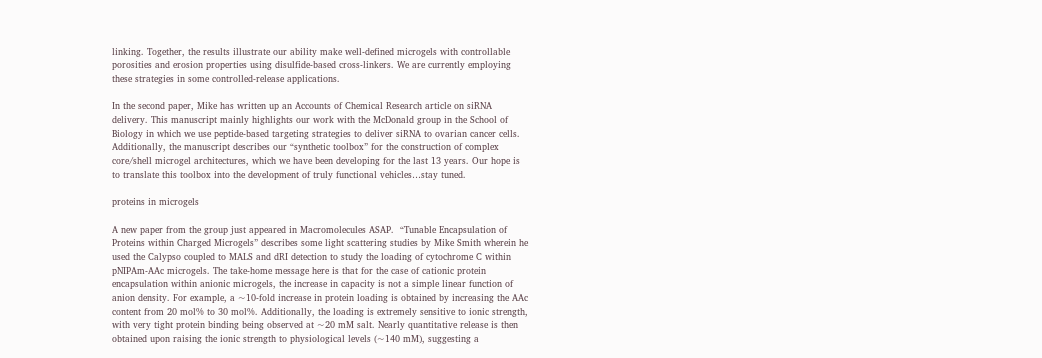linking. Together, the results illustrate our ability make well-defined microgels with controllable porosities and erosion properties using disulfide-based cross-linkers. We are currently employing these strategies in some controlled-release applications.

In the second paper, Mike has written up an Accounts of Chemical Research article on siRNA delivery. This manuscript mainly highlights our work with the McDonald group in the School of Biology in which we use peptide-based targeting strategies to deliver siRNA to ovarian cancer cells. Additionally, the manuscript describes our “synthetic toolbox” for the construction of complex core/shell microgel architectures, which we have been developing for the last 13 years. Our hope is to translate this toolbox into the development of truly functional vehicles…stay tuned.

proteins in microgels

A new paper from the group just appeared in Macromolecules ASAP.  “Tunable Encapsulation of Proteins within Charged Microgels” describes some light scattering studies by Mike Smith wherein he used the Calypso coupled to MALS and dRI detection to study the loading of cytochrome C within pNIPAm-AAc microgels. The take-home message here is that for the case of cationic protein encapsulation within anionic microgels, the increase in capacity is not a simple linear function of anion density. For example, a ~10-fold increase in protein loading is obtained by increasing the AAc content from 20 mol% to 30 mol%. Additionally, the loading is extremely sensitive to ionic strength, with very tight protein binding being observed at ~20 mM salt. Nearly quantitative release is then obtained upon raising the ionic strength to physiological levels (~140 mM), suggesting a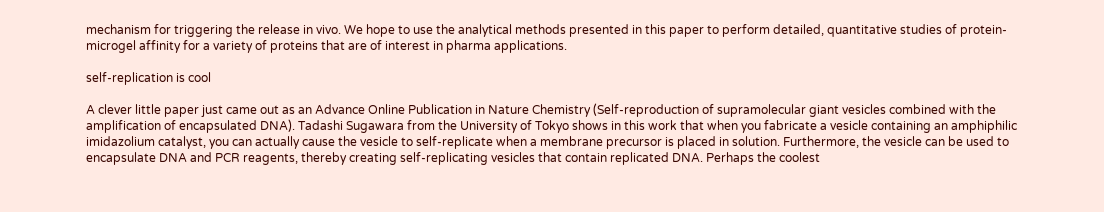mechanism for triggering the release in vivo. We hope to use the analytical methods presented in this paper to perform detailed, quantitative studies of protein-microgel affinity for a variety of proteins that are of interest in pharma applications.

self-replication is cool

A clever little paper just came out as an Advance Online Publication in Nature Chemistry (Self-reproduction of supramolecular giant vesicles combined with the amplification of encapsulated DNA). Tadashi Sugawara from the University of Tokyo shows in this work that when you fabricate a vesicle containing an amphiphilic imidazolium catalyst, you can actually cause the vesicle to self-replicate when a membrane precursor is placed in solution. Furthermore, the vesicle can be used to encapsulate DNA and PCR reagents, thereby creating self-replicating vesicles that contain replicated DNA. Perhaps the coolest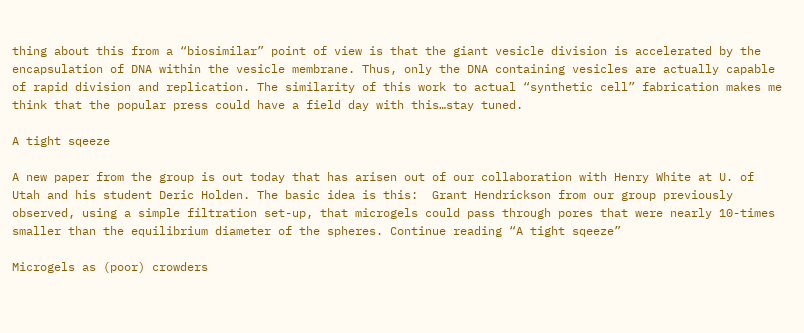thing about this from a “biosimilar” point of view is that the giant vesicle division is accelerated by the encapsulation of DNA within the vesicle membrane. Thus, only the DNA containing vesicles are actually capable of rapid division and replication. The similarity of this work to actual “synthetic cell” fabrication makes me think that the popular press could have a field day with this…stay tuned.

A tight sqeeze

A new paper from the group is out today that has arisen out of our collaboration with Henry White at U. of Utah and his student Deric Holden. The basic idea is this:  Grant Hendrickson from our group previously observed, using a simple filtration set-up, that microgels could pass through pores that were nearly 10-times smaller than the equilibrium diameter of the spheres. Continue reading “A tight sqeeze”

Microgels as (poor) crowders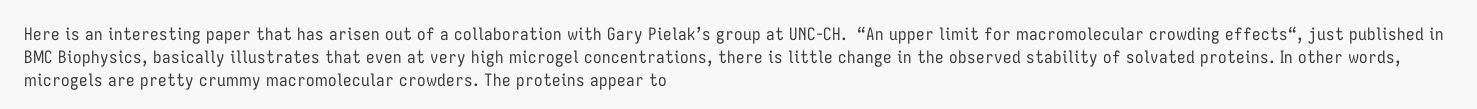Here is an interesting paper that has arisen out of a collaboration with Gary Pielak’s group at UNC-CH.  “An upper limit for macromolecular crowding effects“, just published in BMC Biophysics, basically illustrates that even at very high microgel concentrations, there is little change in the observed stability of solvated proteins. In other words, microgels are pretty crummy macromolecular crowders. The proteins appear to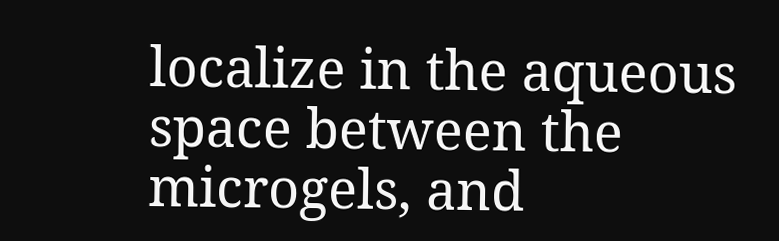localize in the aqueous space between the microgels, and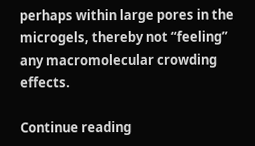perhaps within large pores in the microgels, thereby not “feeling” any macromolecular crowding effects.

Continue reading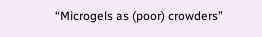“Microgels as (poor) crowders”